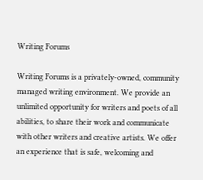Writing Forums

Writing Forums is a privately-owned, community managed writing environment. We provide an unlimited opportunity for writers and poets of all abilities, to share their work and communicate with other writers and creative artists. We offer an experience that is safe, welcoming and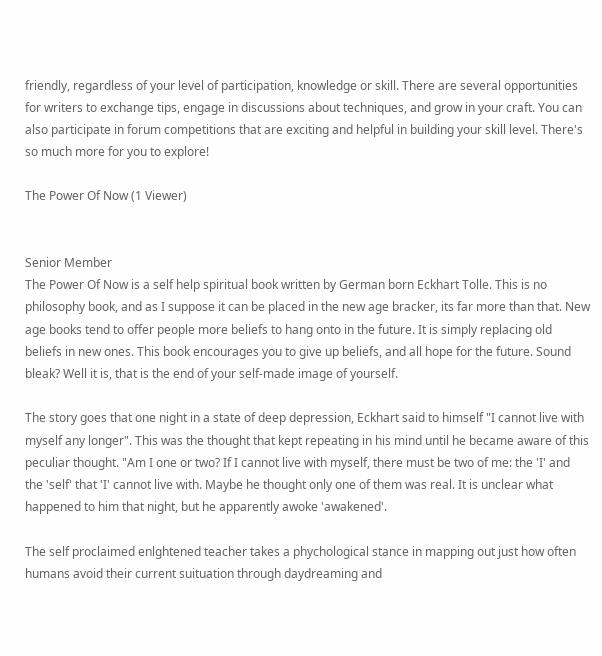friendly, regardless of your level of participation, knowledge or skill. There are several opportunities for writers to exchange tips, engage in discussions about techniques, and grow in your craft. You can also participate in forum competitions that are exciting and helpful in building your skill level. There's so much more for you to explore!

The Power Of Now (1 Viewer)


Senior Member
The Power Of Now is a self help spiritual book written by German born Eckhart Tolle. This is no philosophy book, and as I suppose it can be placed in the new age bracker, its far more than that. New age books tend to offer people more beliefs to hang onto in the future. It is simply replacing old beliefs in new ones. This book encourages you to give up beliefs, and all hope for the future. Sound bleak? Well it is, that is the end of your self-made image of yourself.

The story goes that one night in a state of deep depression, Eckhart said to himself "I cannot live with myself any longer". This was the thought that kept repeating in his mind until he became aware of this peculiar thought. "Am I one or two? If I cannot live with myself, there must be two of me: the 'I' and the 'self' that 'I' cannot live with. Maybe he thought only one of them was real. It is unclear what happened to him that night, but he apparently awoke 'awakened'.

The self proclaimed enlghtened teacher takes a phychological stance in mapping out just how often humans avoid their current suituation through daydreaming and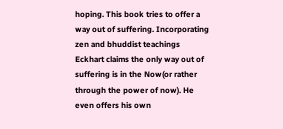hoping. This book tries to offer a way out of suffering. Incorporating zen and bhuddist teachings Eckhart claims the only way out of suffering is in the Now(or rather through the power of now). He even offers his own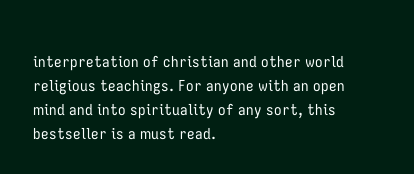interpretation of christian and other world religious teachings. For anyone with an open mind and into spirituality of any sort, this bestseller is a must read.